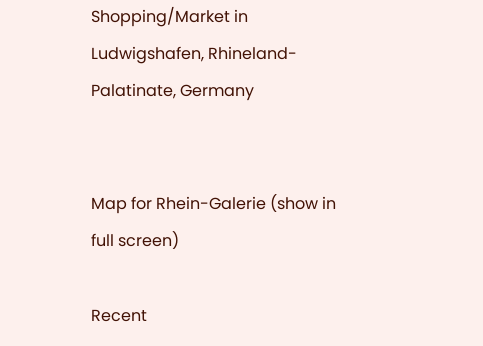Shopping/Market in Ludwigshafen, Rhineland-Palatinate, Germany


Map for Rhein-Galerie (show in full screen)

Recent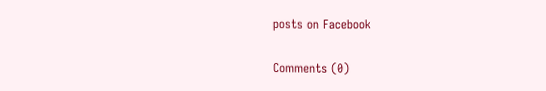posts on Facebook

Comments (0)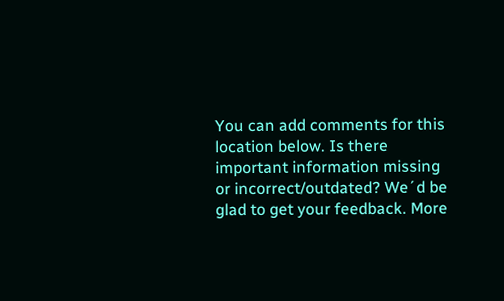You can add comments for this location below. Is there important information missing or incorrect/outdated? We´d be glad to get your feedback. More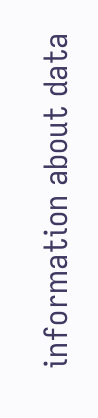information about data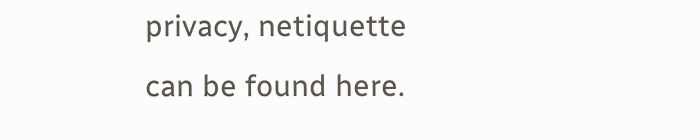privacy, netiquette can be found here.